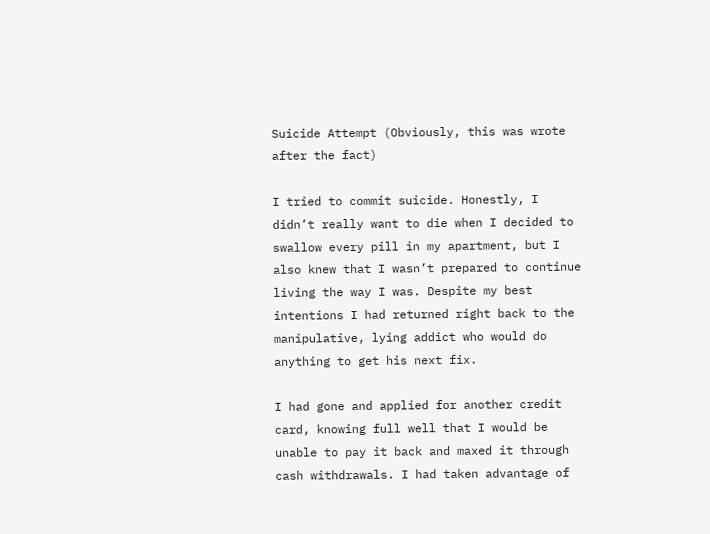Suicide Attempt (Obviously, this was wrote after the fact)

I tried to commit suicide. Honestly, I didn’t really want to die when I decided to swallow every pill in my apartment, but I also knew that I wasn’t prepared to continue living the way I was. Despite my best intentions I had returned right back to the manipulative, lying addict who would do anything to get his next fix.

I had gone and applied for another credit card, knowing full well that I would be unable to pay it back and maxed it through cash withdrawals. I had taken advantage of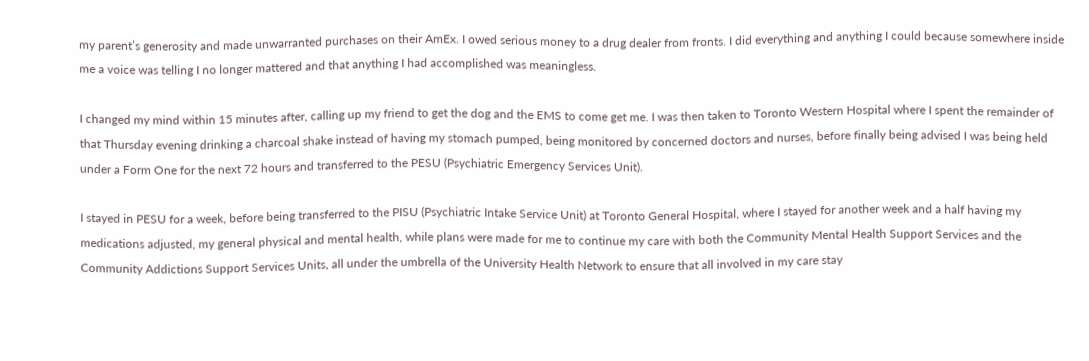my parent’s generosity and made unwarranted purchases on their AmEx. I owed serious money to a drug dealer from fronts. I did everything and anything I could because somewhere inside me a voice was telling I no longer mattered and that anything I had accomplished was meaningless.

I changed my mind within 15 minutes after, calling up my friend to get the dog and the EMS to come get me. I was then taken to Toronto Western Hospital where I spent the remainder of that Thursday evening drinking a charcoal shake instead of having my stomach pumped, being monitored by concerned doctors and nurses, before finally being advised I was being held under a Form One for the next 72 hours and transferred to the PESU (Psychiatric Emergency Services Unit).

I stayed in PESU for a week, before being transferred to the PISU (Psychiatric Intake Service Unit) at Toronto General Hospital, where I stayed for another week and a half having my medications adjusted, my general physical and mental health, while plans were made for me to continue my care with both the Community Mental Health Support Services and the Community Addictions Support Services Units, all under the umbrella of the University Health Network to ensure that all involved in my care stay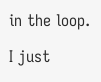in the loop.

I just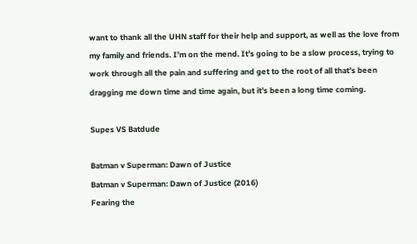want to thank all the UHN staff for their help and support, as well as the love from my family and friends. I’m on the mend. It’s going to be a slow process, trying to work through all the pain and suffering and get to the root of all that’s been dragging me down time and time again, but it’s been a long time coming.

Supes VS Batdude

Batman v Superman: Dawn of Justice
Batman v Superman: Dawn of Justice (2016)
Fearing the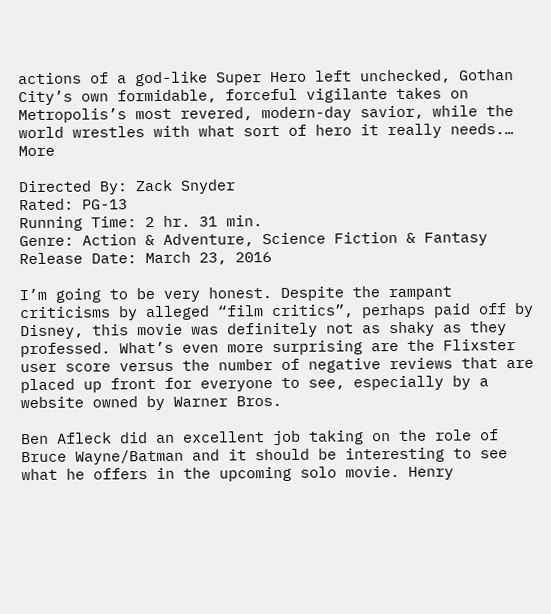actions of a god-like Super Hero left unchecked, Gothan City’s own formidable, forceful vigilante takes on Metropolis’s most revered, modern-day savior, while the world wrestles with what sort of hero it really needs.… More

Directed By: Zack Snyder
Rated: PG-13
Running Time: 2 hr. 31 min.
Genre: Action & Adventure, Science Fiction & Fantasy
Release Date: March 23, 2016

I’m going to be very honest. Despite the rampant criticisms by alleged “film critics”, perhaps paid off by Disney, this movie was definitely not as shaky as they professed. What’s even more surprising are the Flixster user score versus the number of negative reviews that are placed up front for everyone to see, especially by a website owned by Warner Bros.

Ben Afleck did an excellent job taking on the role of Bruce Wayne/Batman and it should be interesting to see what he offers in the upcoming solo movie. Henry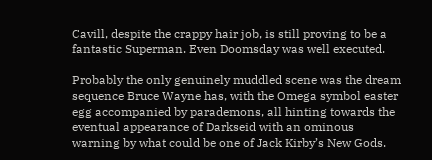Cavill, despite the crappy hair job, is still proving to be a fantastic Superman. Even Doomsday was well executed.

Probably the only genuinely muddled scene was the dream sequence Bruce Wayne has, with the Omega symbol easter egg accompanied by parademons, all hinting towards the eventual appearance of Darkseid with an ominous warning by what could be one of Jack Kirby’s New Gods.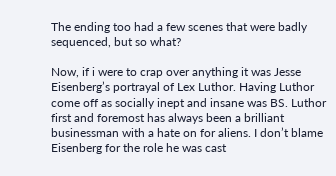The ending too had a few scenes that were badly sequenced, but so what?

Now, if i were to crap over anything it was Jesse Eisenberg’s portrayal of Lex Luthor. Having Luthor come off as socially inept and insane was BS. Luthor first and foremost has always been a brilliant businessman with a hate on for aliens. I don’t blame Eisenberg for the role he was cast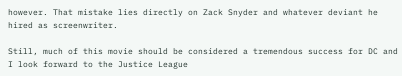however. That mistake lies directly on Zack Snyder and whatever deviant he hired as screenwriter.

Still, much of this movie should be considered a tremendous success for DC and I look forward to the Justice League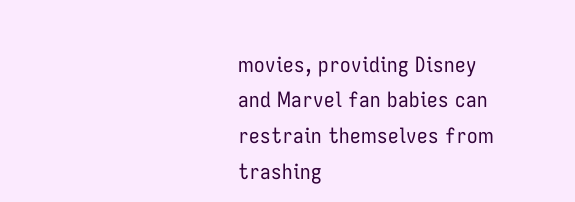movies, providing Disney and Marvel fan babies can restrain themselves from trashing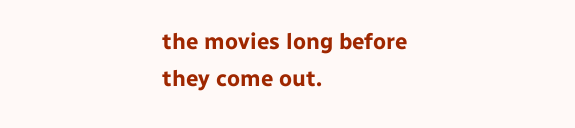the movies long before they come out.